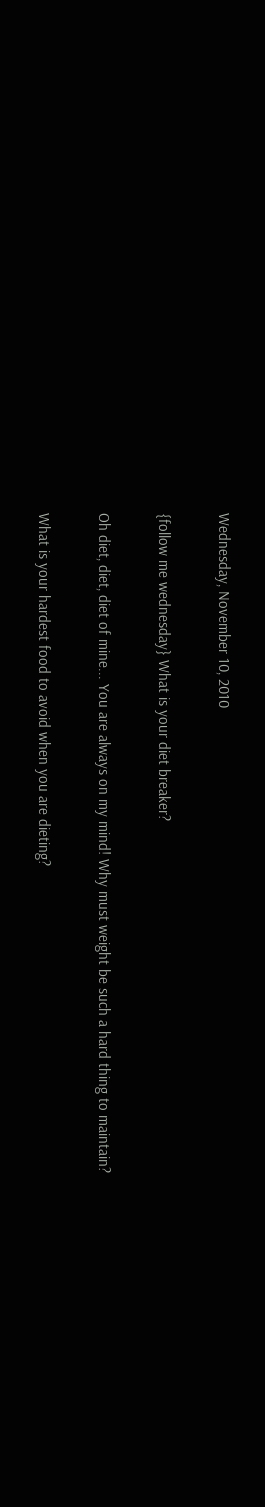Wednesday, November 10, 2010

{follow me wednesday} What is your diet breaker?

Oh diet, diet, diet of mine... You are always on my mind! Why must weight be such a hard thing to maintain?

What is your hardest food to avoid when you are dieting?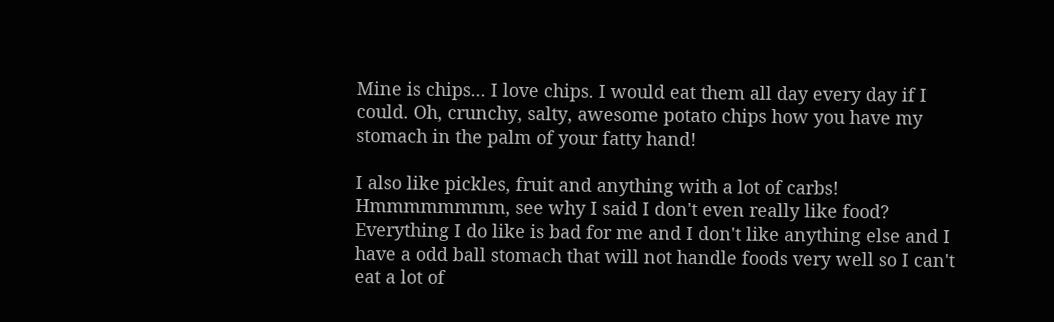Mine is chips... I love chips. I would eat them all day every day if I could. Oh, crunchy, salty, awesome potato chips how you have my stomach in the palm of your fatty hand!

I also like pickles, fruit and anything with a lot of carbs! Hmmmmmmmm, see why I said I don't even really like food? Everything I do like is bad for me and I don't like anything else and I have a odd ball stomach that will not handle foods very well so I can't eat a lot of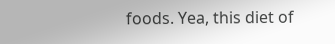foods. Yea, this diet of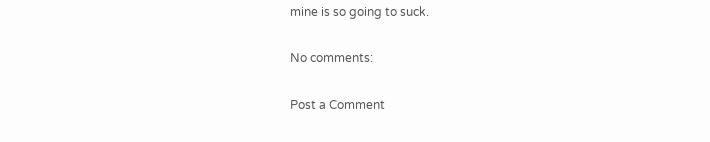mine is so going to suck.

No comments:

Post a Comment